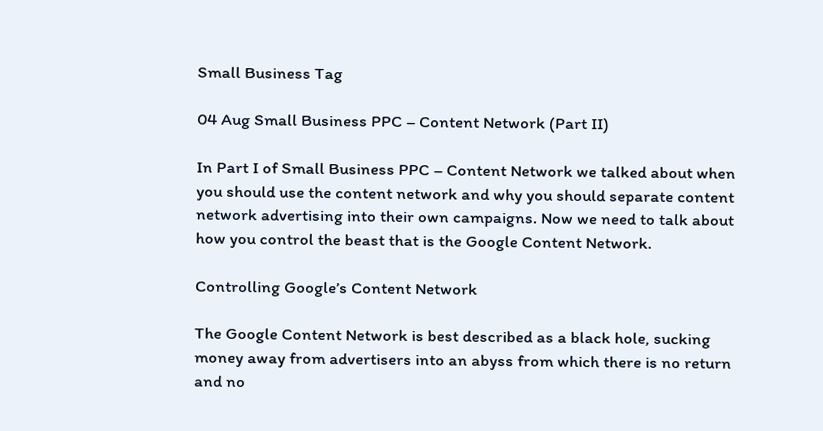Small Business Tag

04 Aug Small Business PPC – Content Network (Part II)

In Part I of Small Business PPC – Content Network we talked about when you should use the content network and why you should separate content network advertising into their own campaigns. Now we need to talk about how you control the beast that is the Google Content Network.

Controlling Google’s Content Network

The Google Content Network is best described as a black hole, sucking money away from advertisers into an abyss from which there is no return and no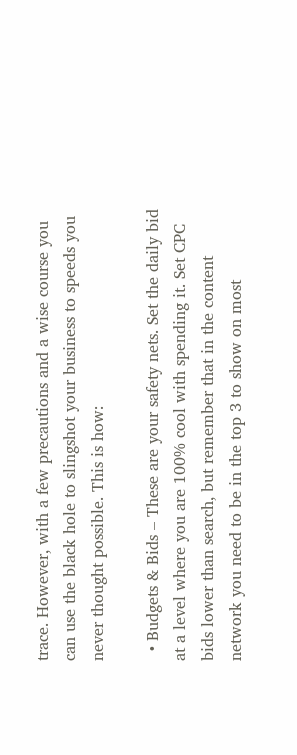trace. However, with a few precautions and a wise course you can use the black hole to slingshot your business to speeds you never thought possible. This is how:

  • Budgets & Bids – These are your safety nets. Set the daily bid at a level where you are 100% cool with spending it. Set CPC bids lower than search, but remember that in the content network you need to be in the top 3 to show on most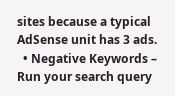sites because a typical AdSense unit has 3 ads.
  • Negative Keywords – Run your search query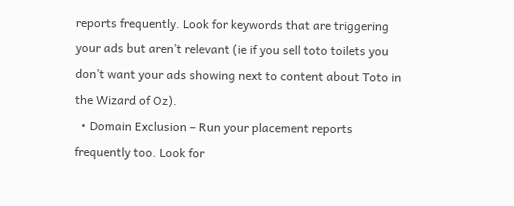reports frequently. Look for keywords that are triggering your ads but aren’t relevant (ie if you sell toto toilets you don’t want your ads showing next to content about Toto in the Wizard of Oz).
  • Domain Exclusion – Run your placement reports frequently too. Look for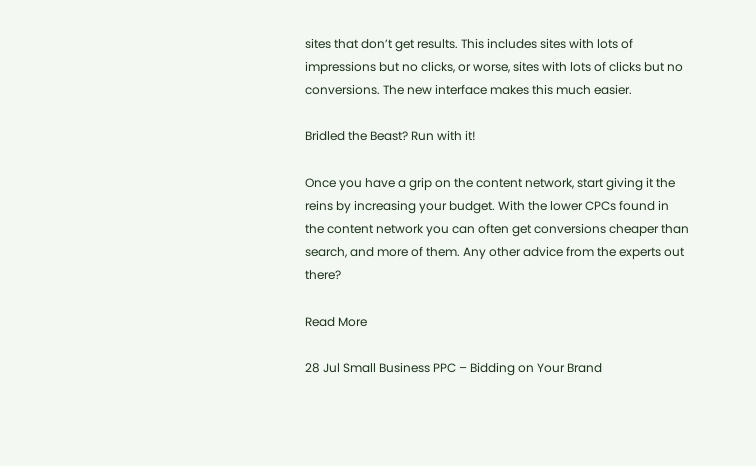sites that don’t get results. This includes sites with lots of impressions but no clicks, or worse, sites with lots of clicks but no conversions. The new interface makes this much easier.

Bridled the Beast? Run with it!

Once you have a grip on the content network, start giving it the reins by increasing your budget. With the lower CPCs found in the content network you can often get conversions cheaper than search, and more of them. Any other advice from the experts out there?

Read More

28 Jul Small Business PPC – Bidding on Your Brand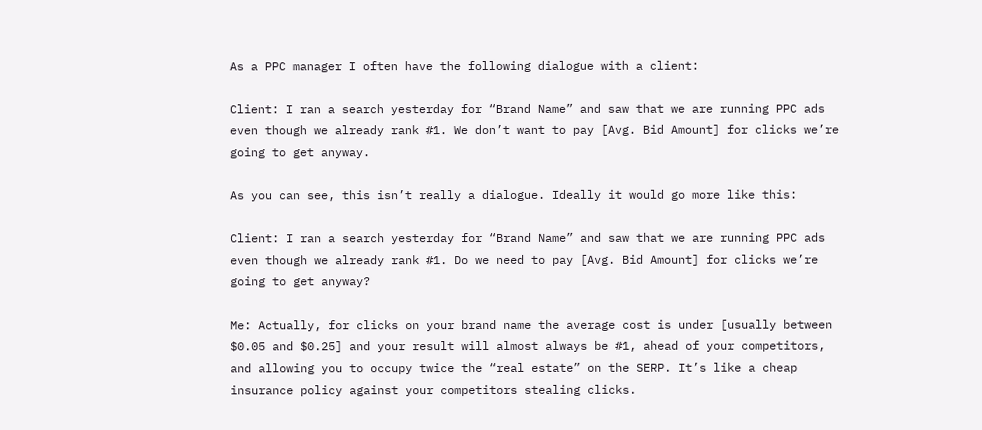As a PPC manager I often have the following dialogue with a client:

Client: I ran a search yesterday for “Brand Name” and saw that we are running PPC ads even though we already rank #1. We don’t want to pay [Avg. Bid Amount] for clicks we’re going to get anyway.

As you can see, this isn’t really a dialogue. Ideally it would go more like this:

Client: I ran a search yesterday for “Brand Name” and saw that we are running PPC ads even though we already rank #1. Do we need to pay [Avg. Bid Amount] for clicks we’re going to get anyway?

Me: Actually, for clicks on your brand name the average cost is under [usually between $0.05 and $0.25] and your result will almost always be #1, ahead of your competitors, and allowing you to occupy twice the “real estate” on the SERP. It’s like a cheap insurance policy against your competitors stealing clicks.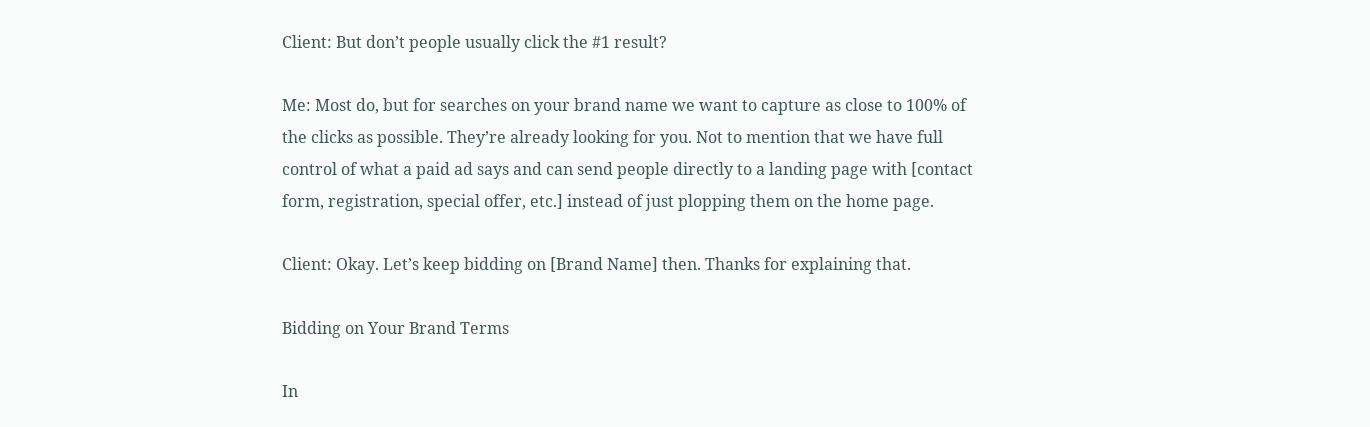Client: But don’t people usually click the #1 result?

Me: Most do, but for searches on your brand name we want to capture as close to 100% of the clicks as possible. They’re already looking for you. Not to mention that we have full control of what a paid ad says and can send people directly to a landing page with [contact form, registration, special offer, etc.] instead of just plopping them on the home page.

Client: Okay. Let’s keep bidding on [Brand Name] then. Thanks for explaining that.

Bidding on Your Brand Terms

In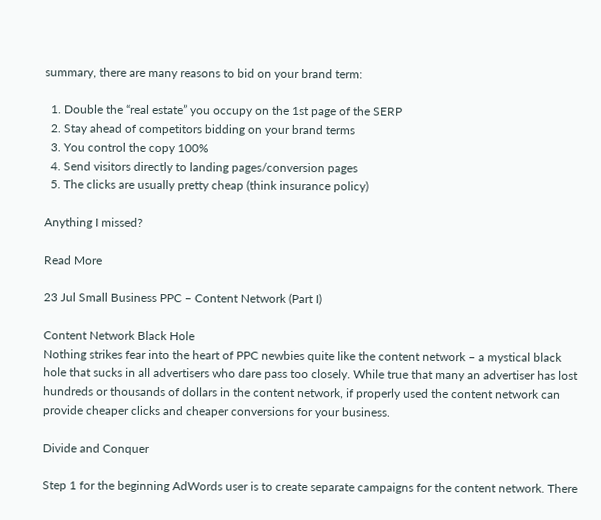summary, there are many reasons to bid on your brand term:

  1. Double the “real estate” you occupy on the 1st page of the SERP
  2. Stay ahead of competitors bidding on your brand terms
  3. You control the copy 100%
  4. Send visitors directly to landing pages/conversion pages
  5. The clicks are usually pretty cheap (think insurance policy)

Anything I missed?

Read More

23 Jul Small Business PPC – Content Network (Part I)

Content Network Black Hole
Nothing strikes fear into the heart of PPC newbies quite like the content network – a mystical black hole that sucks in all advertisers who dare pass too closely. While true that many an advertiser has lost hundreds or thousands of dollars in the content network, if properly used the content network can provide cheaper clicks and cheaper conversions for your business.

Divide and Conquer

Step 1 for the beginning AdWords user is to create separate campaigns for the content network. There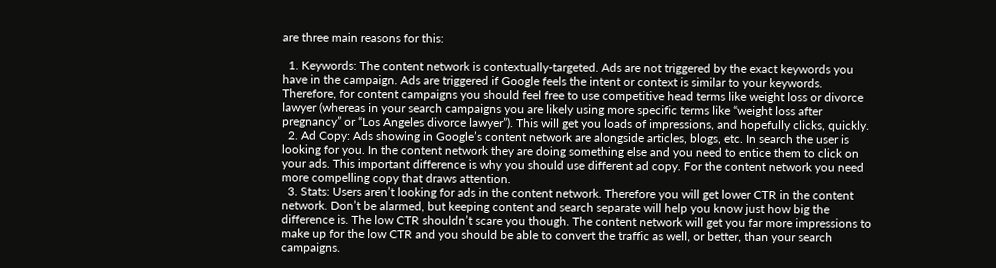are three main reasons for this:

  1. Keywords: The content network is contextually-targeted. Ads are not triggered by the exact keywords you have in the campaign. Ads are triggered if Google feels the intent or context is similar to your keywords. Therefore, for content campaigns you should feel free to use competitive head terms like weight loss or divorce lawyer (whereas in your search campaigns you are likely using more specific terms like “weight loss after pregnancy” or “Los Angeles divorce lawyer”). This will get you loads of impressions, and hopefully clicks, quickly.
  2. Ad Copy: Ads showing in Google’s content network are alongside articles, blogs, etc. In search the user is looking for you. In the content network they are doing something else and you need to entice them to click on your ads. This important difference is why you should use different ad copy. For the content network you need more compelling copy that draws attention.
  3. Stats: Users aren’t looking for ads in the content network. Therefore you will get lower CTR in the content network. Don’t be alarmed, but keeping content and search separate will help you know just how big the difference is. The low CTR shouldn’t scare you though. The content network will get you far more impressions to make up for the low CTR and you should be able to convert the traffic as well, or better, than your search campaigns.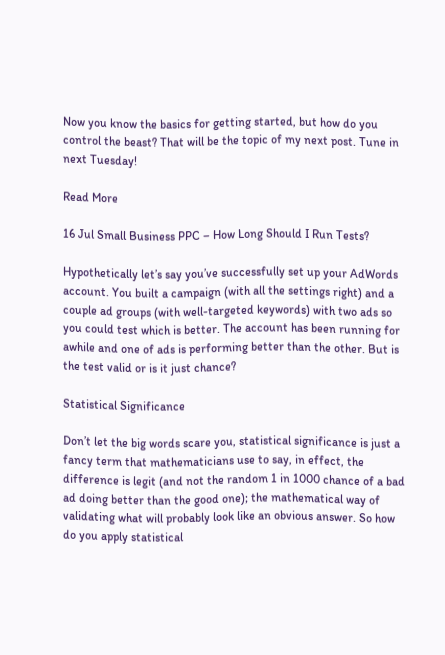Now you know the basics for getting started, but how do you control the beast? That will be the topic of my next post. Tune in next Tuesday!

Read More

16 Jul Small Business PPC – How Long Should I Run Tests?

Hypothetically let’s say you’ve successfully set up your AdWords account. You built a campaign (with all the settings right) and a couple ad groups (with well-targeted keywords) with two ads so you could test which is better. The account has been running for awhile and one of ads is performing better than the other. But is the test valid or is it just chance?

Statistical Significance

Don’t let the big words scare you, statistical significance is just a fancy term that mathematicians use to say, in effect, the difference is legit (and not the random 1 in 1000 chance of a bad ad doing better than the good one); the mathematical way of validating what will probably look like an obvious answer. So how do you apply statistical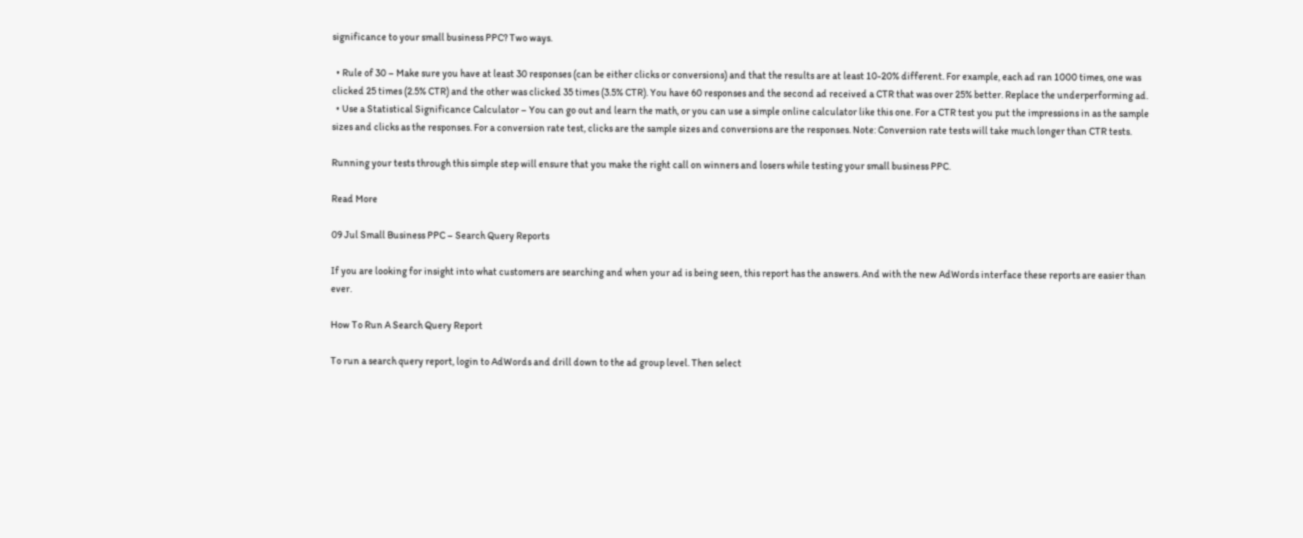significance to your small business PPC? Two ways.

  • Rule of 30 – Make sure you have at least 30 responses (can be either clicks or conversions) and that the results are at least 10-20% different. For example, each ad ran 1000 times, one was clicked 25 times (2.5% CTR) and the other was clicked 35 times (3.5% CTR). You have 60 responses and the second ad received a CTR that was over 25% better. Replace the underperforming ad.
  • Use a Statistical Significance Calculator – You can go out and learn the math, or you can use a simple online calculator like this one. For a CTR test you put the impressions in as the sample sizes and clicks as the responses. For a conversion rate test, clicks are the sample sizes and conversions are the responses. Note: Conversion rate tests will take much longer than CTR tests.

Running your tests through this simple step will ensure that you make the right call on winners and losers while testing your small business PPC.

Read More

09 Jul Small Business PPC – Search Query Reports

If you are looking for insight into what customers are searching and when your ad is being seen, this report has the answers. And with the new AdWords interface these reports are easier than ever.

How To Run A Search Query Report

To run a search query report, login to AdWords and drill down to the ad group level. Then select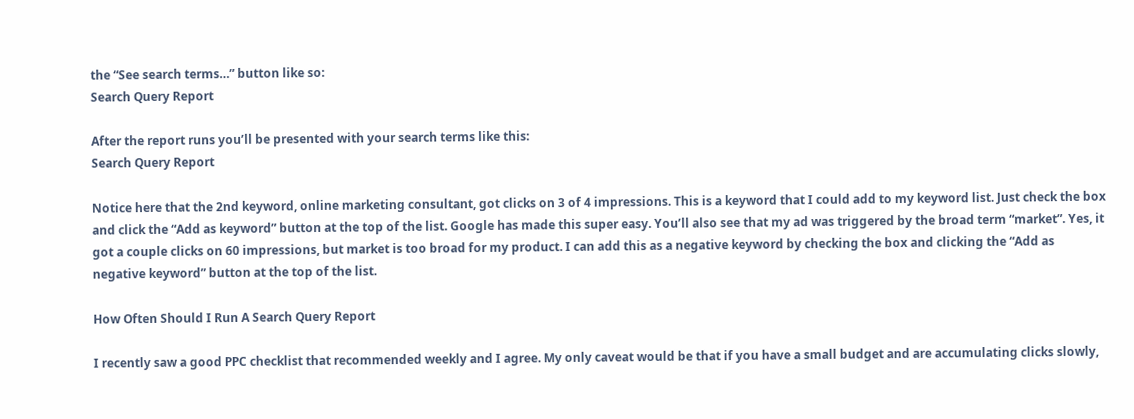the “See search terms…” button like so:
Search Query Report

After the report runs you’ll be presented with your search terms like this:
Search Query Report

Notice here that the 2nd keyword, online marketing consultant, got clicks on 3 of 4 impressions. This is a keyword that I could add to my keyword list. Just check the box and click the “Add as keyword” button at the top of the list. Google has made this super easy. You’ll also see that my ad was triggered by the broad term “market”. Yes, it got a couple clicks on 60 impressions, but market is too broad for my product. I can add this as a negative keyword by checking the box and clicking the “Add as negative keyword” button at the top of the list.

How Often Should I Run A Search Query Report

I recently saw a good PPC checklist that recommended weekly and I agree. My only caveat would be that if you have a small budget and are accumulating clicks slowly,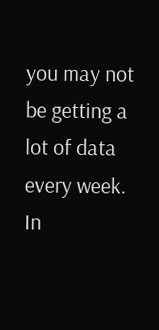you may not be getting a lot of data every week. In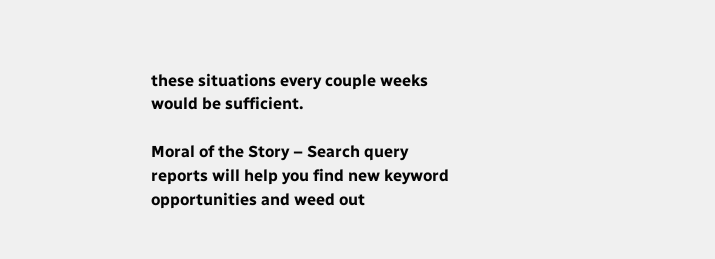these situations every couple weeks would be sufficient.

Moral of the Story – Search query reports will help you find new keyword opportunities and weed out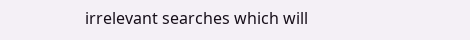irrelevant searches which will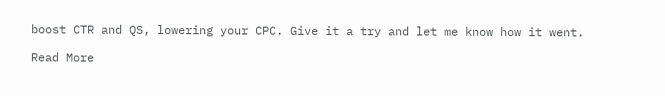boost CTR and QS, lowering your CPC. Give it a try and let me know how it went.

Read More